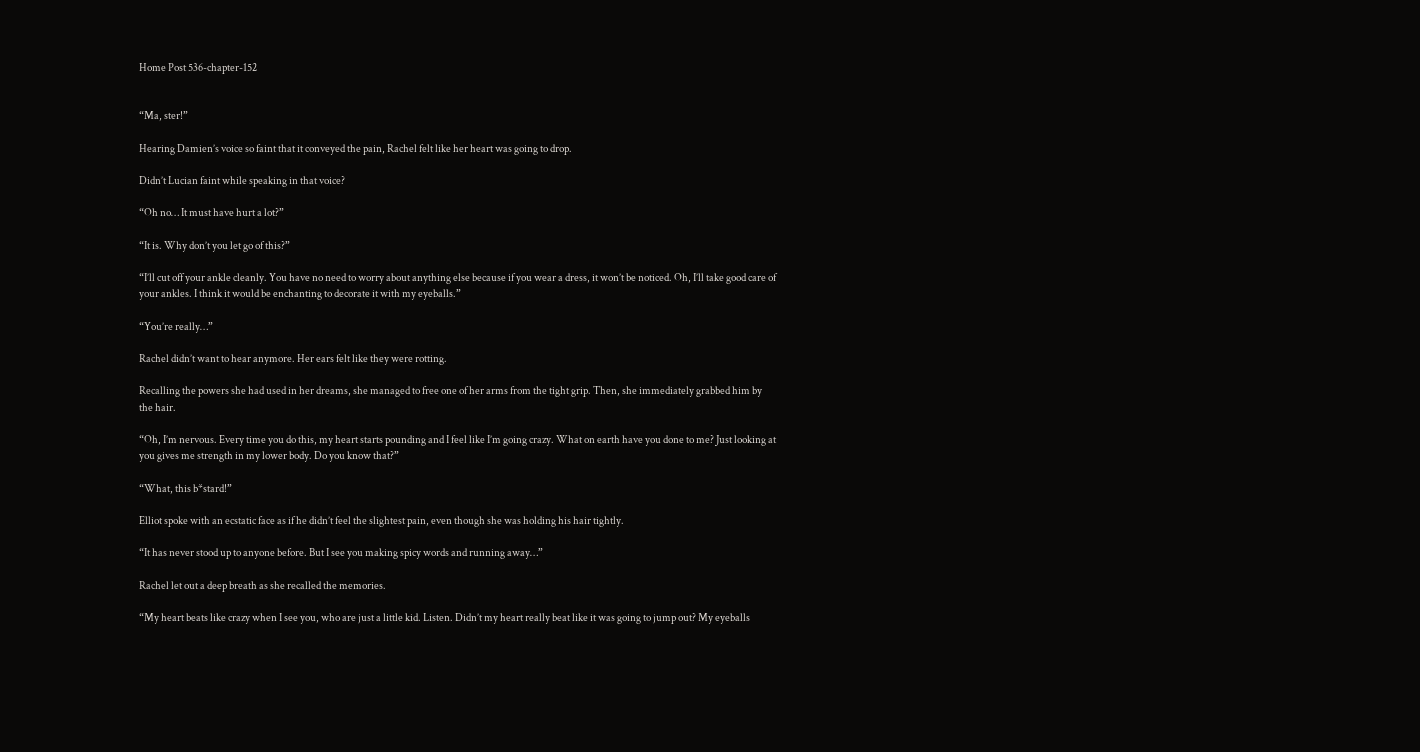Home Post 536-chapter-152


“Ma, ster!”

Hearing Damien’s voice so faint that it conveyed the pain, Rachel felt like her heart was going to drop.

Didn’t Lucian faint while speaking in that voice?

“Oh no… It must have hurt a lot?”

“It is. Why don’t you let go of this?”

“I’ll cut off your ankle cleanly. You have no need to worry about anything else because if you wear a dress, it won’t be noticed. Oh, I’ll take good care of your ankles. I think it would be enchanting to decorate it with my eyeballs.”

“You’re really…”

Rachel didn’t want to hear anymore. Her ears felt like they were rotting.

Recalling the powers she had used in her dreams, she managed to free one of her arms from the tight grip. Then, she immediately grabbed him by the hair.

“Oh, I’m nervous. Every time you do this, my heart starts pounding and I feel like I’m going crazy. What on earth have you done to me? Just looking at you gives me strength in my lower body. Do you know that?”

“What, this b*stard!”

Elliot spoke with an ecstatic face as if he didn’t feel the slightest pain, even though she was holding his hair tightly.

“It has never stood up to anyone before. But I see you making spicy words and running away…”

Rachel let out a deep breath as she recalled the memories.

“My heart beats like crazy when I see you, who are just a little kid. Listen. Didn’t my heart really beat like it was going to jump out? My eyeballs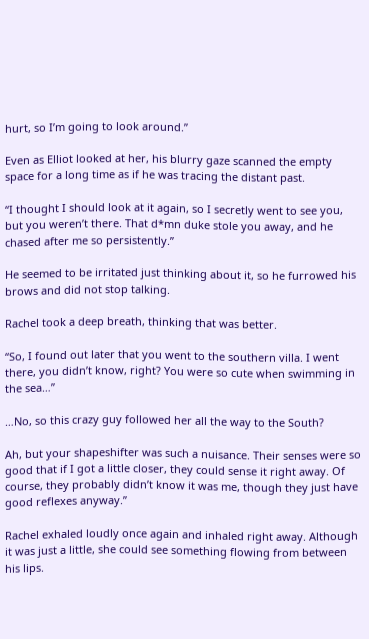hurt, so I’m going to look around.”

Even as Elliot looked at her, his blurry gaze scanned the empty space for a long time as if he was tracing the distant past.

“I thought I should look at it again, so I secretly went to see you, but you weren’t there. That d*mn duke stole you away, and he chased after me so persistently.”

He seemed to be irritated just thinking about it, so he furrowed his brows and did not stop talking.

Rachel took a deep breath, thinking that was better.

“So, I found out later that you went to the southern villa. I went there, you didn’t know, right? You were so cute when swimming in the sea…”

…No, so this crazy guy followed her all the way to the South?

Ah, but your shapeshifter was such a nuisance. Their senses were so good that if I got a little closer, they could sense it right away. Of course, they probably didn’t know it was me, though they just have good reflexes anyway.”

Rachel exhaled loudly once again and inhaled right away. Although it was just a little, she could see something flowing from between his lips.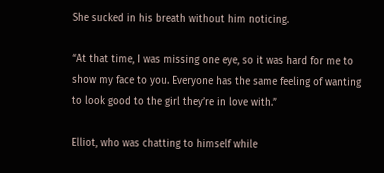She sucked in his breath without him noticing.

“At that time, I was missing one eye, so it was hard for me to show my face to you. Everyone has the same feeling of wanting to look good to the girl they’re in love with.”

Elliot, who was chatting to himself while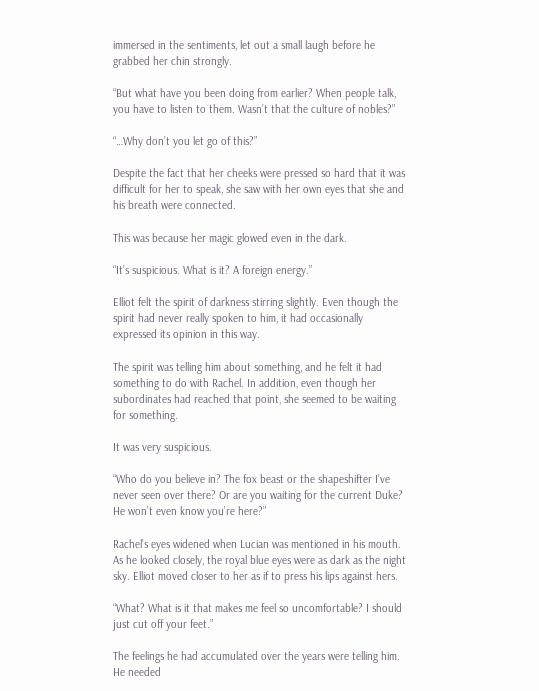immersed in the sentiments, let out a small laugh before he grabbed her chin strongly.

“But what have you been doing from earlier? When people talk, you have to listen to them. Wasn’t that the culture of nobles?”

“…Why don’t you let go of this?”

Despite the fact that her cheeks were pressed so hard that it was difficult for her to speak, she saw with her own eyes that she and his breath were connected.

This was because her magic glowed even in the dark.

“It’s suspicious. What is it? A foreign energy.”

Elliot felt the spirit of darkness stirring slightly. Even though the spirit had never really spoken to him, it had occasionally expressed its opinion in this way.

The spirit was telling him about something, and he felt it had something to do with Rachel. In addition, even though her subordinates had reached that point, she seemed to be waiting for something.

It was very suspicious.

“Who do you believe in? The fox beast or the shapeshifter I’ve never seen over there? Or are you waiting for the current Duke? He won’t even know you’re here?”

Rachel’s eyes widened when Lucian was mentioned in his mouth. As he looked closely, the royal blue eyes were as dark as the night sky. Elliot moved closer to her as if to press his lips against hers.

“What? What is it that makes me feel so uncomfortable? I should just cut off your feet.”

The feelings he had accumulated over the years were telling him. He needed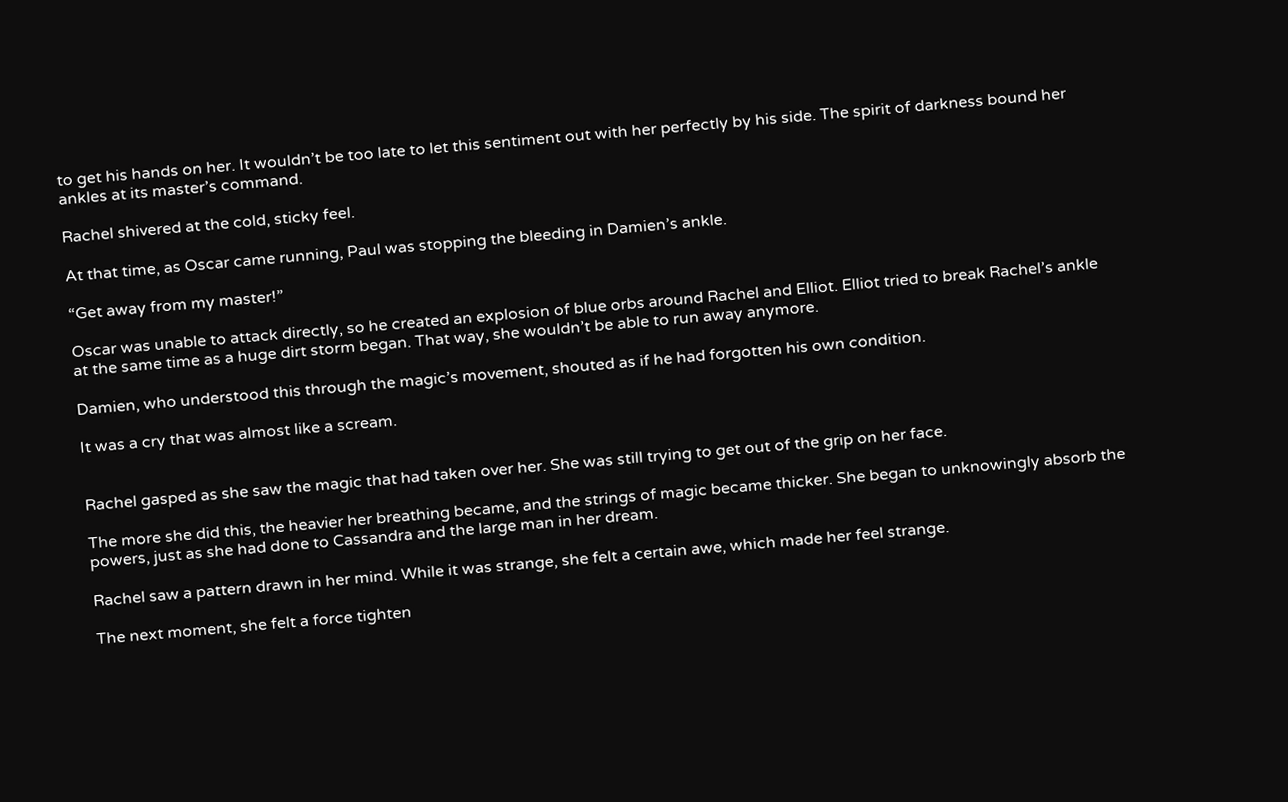to get his hands on her. It wouldn’t be too late to let this sentiment out with her perfectly by his side. The spirit of darkness bound her ankles at its master’s command.

Rachel shivered at the cold, sticky feel.

At that time, as Oscar came running, Paul was stopping the bleeding in Damien’s ankle.

“Get away from my master!”

Oscar was unable to attack directly, so he created an explosion of blue orbs around Rachel and Elliot. Elliot tried to break Rachel’s ankle at the same time as a huge dirt storm began. That way, she wouldn’t be able to run away anymore.

Damien, who understood this through the magic’s movement, shouted as if he had forgotten his own condition.

It was a cry that was almost like a scream.


Rachel gasped as she saw the magic that had taken over her. She was still trying to get out of the grip on her face.

The more she did this, the heavier her breathing became, and the strings of magic became thicker. She began to unknowingly absorb the powers, just as she had done to Cassandra and the large man in her dream.

Rachel saw a pattern drawn in her mind. While it was strange, she felt a certain awe, which made her feel strange.

The next moment, she felt a force tighten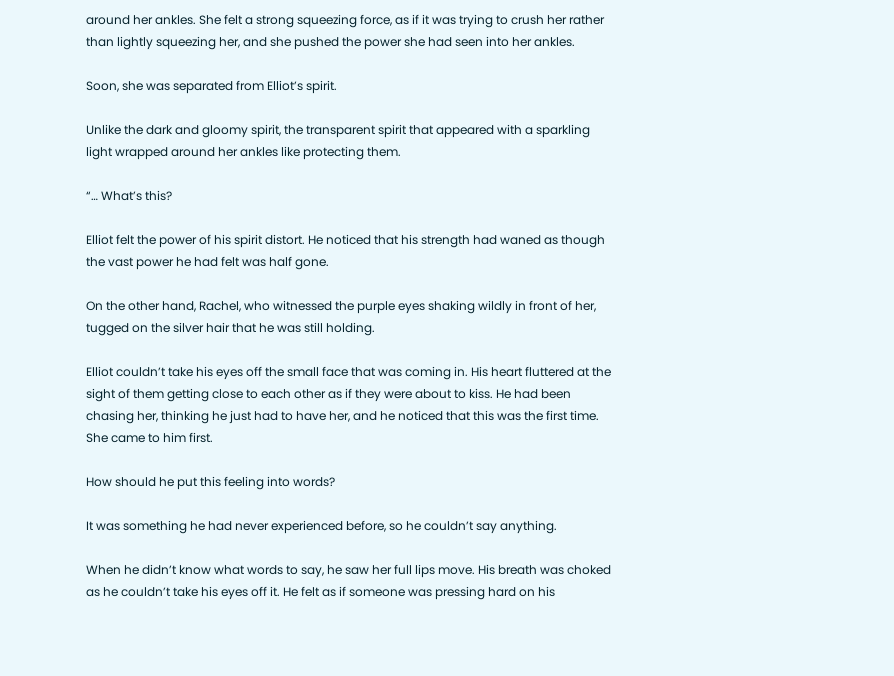around her ankles. She felt a strong squeezing force, as if it was trying to crush her rather than lightly squeezing her, and she pushed the power she had seen into her ankles.

Soon, she was separated from Elliot’s spirit.

Unlike the dark and gloomy spirit, the transparent spirit that appeared with a sparkling light wrapped around her ankles like protecting them.

“… What’s this?

Elliot felt the power of his spirit distort. He noticed that his strength had waned as though the vast power he had felt was half gone.

On the other hand, Rachel, who witnessed the purple eyes shaking wildly in front of her, tugged on the silver hair that he was still holding.

Elliot couldn’t take his eyes off the small face that was coming in. His heart fluttered at the sight of them getting close to each other as if they were about to kiss. He had been chasing her, thinking he just had to have her, and he noticed that this was the first time.
She came to him first.

How should he put this feeling into words?

It was something he had never experienced before, so he couldn’t say anything.

When he didn’t know what words to say, he saw her full lips move. His breath was choked as he couldn’t take his eyes off it. He felt as if someone was pressing hard on his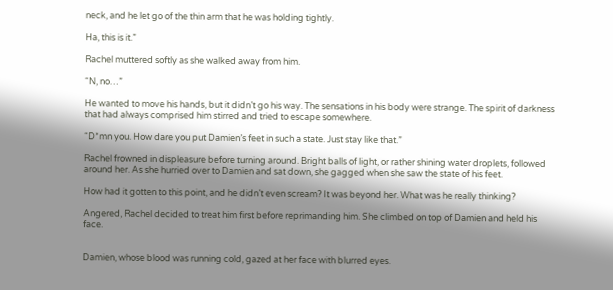neck, and he let go of the thin arm that he was holding tightly.

Ha, this is it.”

Rachel muttered softly as she walked away from him.

“N, no…”

He wanted to move his hands, but it didn’t go his way. The sensations in his body were strange. The spirit of darkness that had always comprised him stirred and tried to escape somewhere.

“D*mn you. How dare you put Damien’s feet in such a state. Just stay like that.”

Rachel frowned in displeasure before turning around. Bright balls of light, or rather shining water droplets, followed around her. As she hurried over to Damien and sat down, she gagged when she saw the state of his feet.

How had it gotten to this point, and he didn’t even scream? It was beyond her. What was he really thinking?

Angered, Rachel decided to treat him first before reprimanding him. She climbed on top of Damien and held his face.


Damien, whose blood was running cold, gazed at her face with blurred eyes.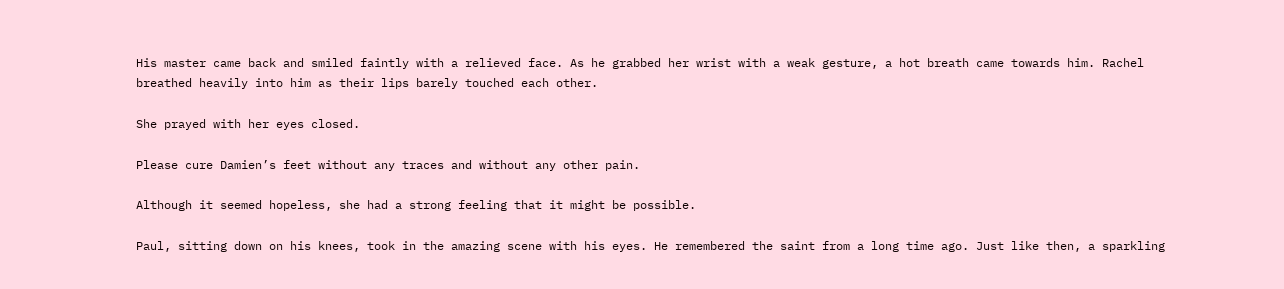His master came back and smiled faintly with a relieved face. As he grabbed her wrist with a weak gesture, a hot breath came towards him. Rachel breathed heavily into him as their lips barely touched each other.

She prayed with her eyes closed.

Please cure Damien’s feet without any traces and without any other pain.

Although it seemed hopeless, she had a strong feeling that it might be possible.

Paul, sitting down on his knees, took in the amazing scene with his eyes. He remembered the saint from a long time ago. Just like then, a sparkling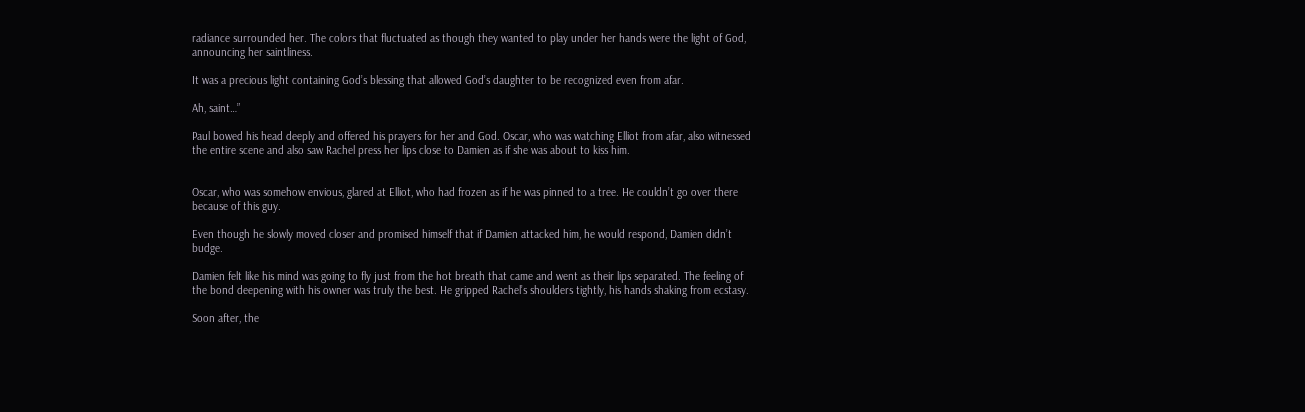radiance surrounded her. The colors that fluctuated as though they wanted to play under her hands were the light of God, announcing her saintliness.

It was a precious light containing God’s blessing that allowed God’s daughter to be recognized even from afar.

Ah, saint…”

Paul bowed his head deeply and offered his prayers for her and God. Oscar, who was watching Elliot from afar, also witnessed the entire scene and also saw Rachel press her lips close to Damien as if she was about to kiss him.


Oscar, who was somehow envious, glared at Elliot, who had frozen as if he was pinned to a tree. He couldn’t go over there because of this guy.

Even though he slowly moved closer and promised himself that if Damien attacked him, he would respond, Damien didn’t budge.

Damien felt like his mind was going to fly just from the hot breath that came and went as their lips separated. The feeling of the bond deepening with his owner was truly the best. He gripped Rachel’s shoulders tightly, his hands shaking from ecstasy.

Soon after, the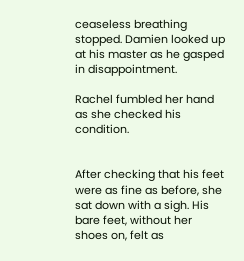ceaseless breathing stopped. Damien looked up at his master as he gasped in disappointment.

Rachel fumbled her hand as she checked his condition.


After checking that his feet were as fine as before, she sat down with a sigh. His bare feet, without her shoes on, felt as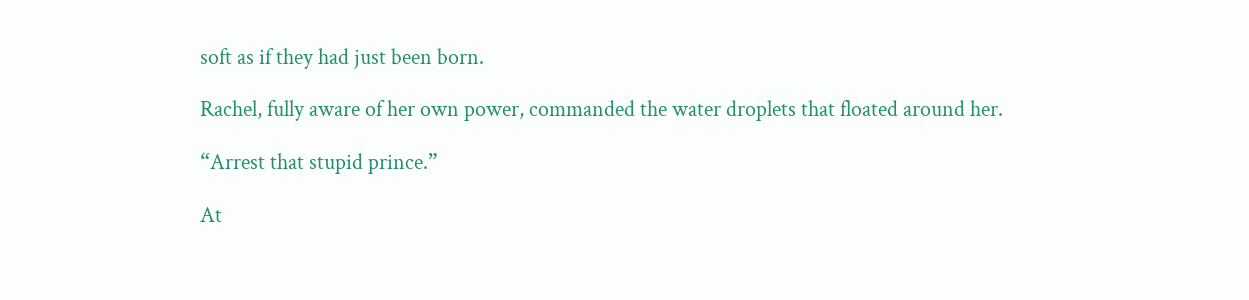soft as if they had just been born.

Rachel, fully aware of her own power, commanded the water droplets that floated around her.

“Arrest that stupid prince.”

At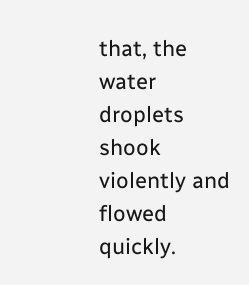that, the water droplets shook violently and flowed quickly.